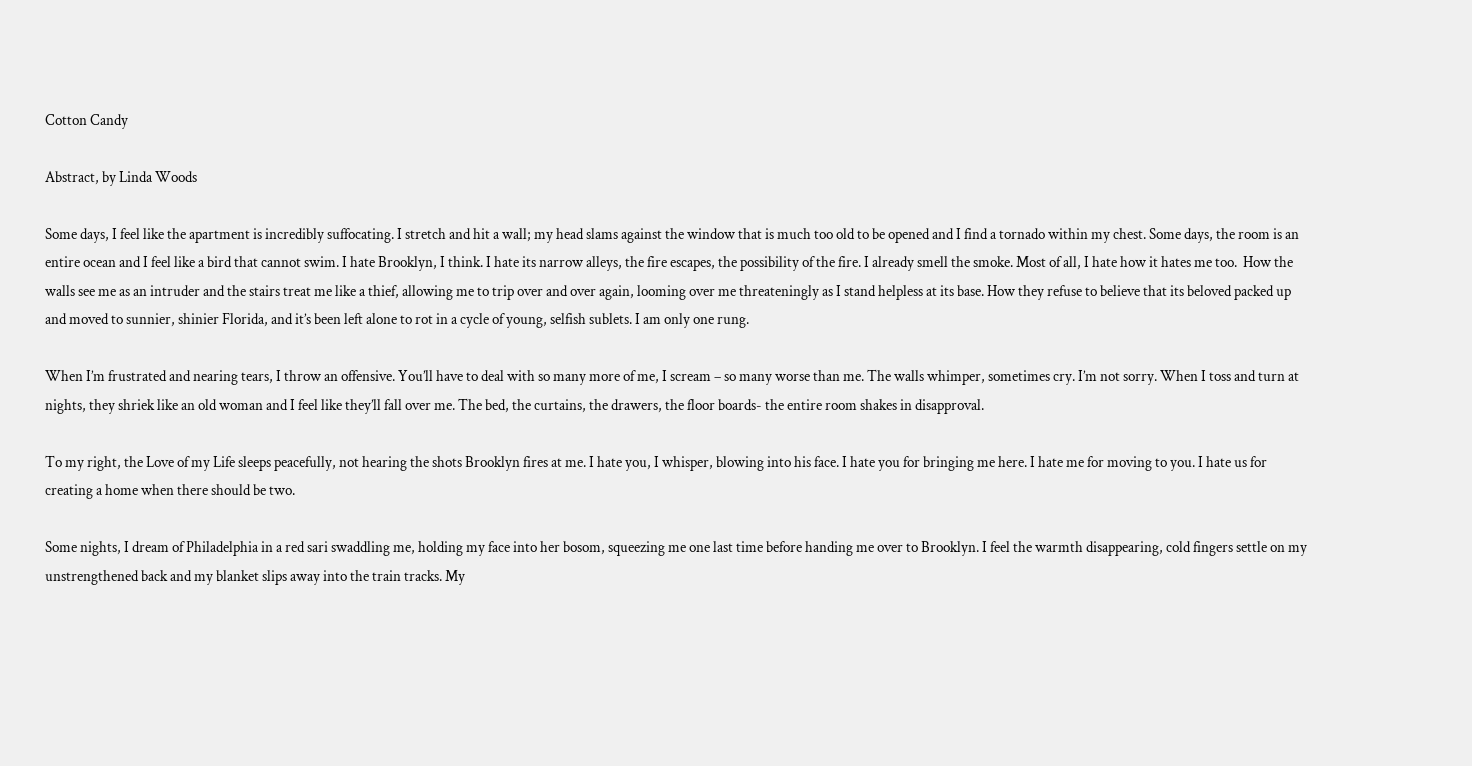Cotton Candy

Abstract, by Linda Woods

Some days, I feel like the apartment is incredibly suffocating. I stretch and hit a wall; my head slams against the window that is much too old to be opened and I find a tornado within my chest. Some days, the room is an entire ocean and I feel like a bird that cannot swim. I hate Brooklyn, I think. I hate its narrow alleys, the fire escapes, the possibility of the fire. I already smell the smoke. Most of all, I hate how it hates me too.  How the walls see me as an intruder and the stairs treat me like a thief, allowing me to trip over and over again, looming over me threateningly as I stand helpless at its base. How they refuse to believe that its beloved packed up and moved to sunnier, shinier Florida, and it’s been left alone to rot in a cycle of young, selfish sublets. I am only one rung.

When I’m frustrated and nearing tears, I throw an offensive. You’ll have to deal with so many more of me, I scream – so many worse than me. The walls whimper, sometimes cry. I’m not sorry. When I toss and turn at nights, they shriek like an old woman and I feel like they’ll fall over me. The bed, the curtains, the drawers, the floor boards- the entire room shakes in disapproval.

To my right, the Love of my Life sleeps peacefully, not hearing the shots Brooklyn fires at me. I hate you, I whisper, blowing into his face. I hate you for bringing me here. I hate me for moving to you. I hate us for creating a home when there should be two.

Some nights, I dream of Philadelphia in a red sari swaddling me, holding my face into her bosom, squeezing me one last time before handing me over to Brooklyn. I feel the warmth disappearing, cold fingers settle on my unstrengthened back and my blanket slips away into the train tracks. My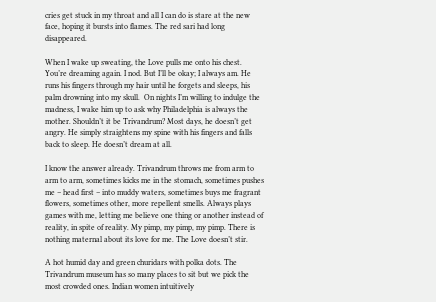cries get stuck in my throat and all I can do is stare at the new face, hoping it bursts into flames. The red sari had long disappeared.

When I wake up sweating, the Love pulls me onto his chest. You’re dreaming again. I nod. But I’ll be okay; I always am. He runs his fingers through my hair until he forgets and sleeps, his palm drowning into my skull.  On nights I’m willing to indulge the madness, I wake him up to ask why Philadelphia is always the mother. Shouldn’t it be Trivandrum? Most days, he doesn’t get angry. He simply straightens my spine with his fingers and falls back to sleep. He doesn’t dream at all.

I know the answer already. Trivandrum throws me from arm to arm to arm, sometimes kicks me in the stomach, sometimes pushes me – head first – into muddy waters, sometimes buys me fragrant flowers, sometimes other, more repellent smells. Always plays games with me, letting me believe one thing or another instead of reality, in spite of reality. My pimp, my pimp, my pimp. There is nothing maternal about its love for me. The Love doesn’t stir.

A hot humid day and green churidars with polka dots. The Trivandrum museum has so many places to sit but we pick the most crowded ones. Indian women intuitively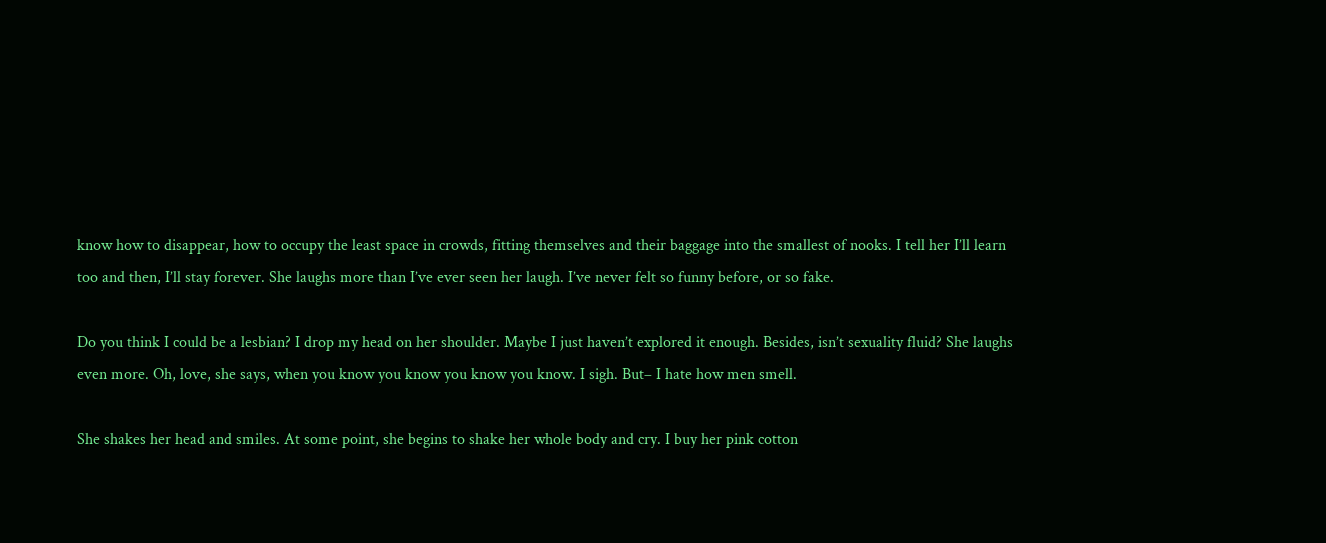know how to disappear, how to occupy the least space in crowds, fitting themselves and their baggage into the smallest of nooks. I tell her I’ll learn too and then, I’ll stay forever. She laughs more than I’ve ever seen her laugh. I’ve never felt so funny before, or so fake.

Do you think I could be a lesbian? I drop my head on her shoulder. Maybe I just haven’t explored it enough. Besides, isn’t sexuality fluid? She laughs even more. Oh, love, she says, when you know you know you know you know. I sigh. But– I hate how men smell.

She shakes her head and smiles. At some point, she begins to shake her whole body and cry. I buy her pink cotton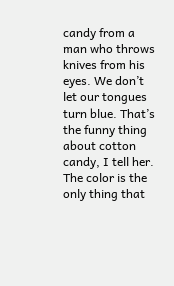candy from a man who throws knives from his eyes. We don’t let our tongues turn blue. That’s the funny thing about cotton candy, I tell her. The color is the only thing that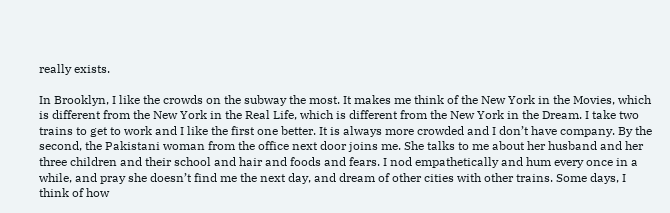really exists.

In Brooklyn, I like the crowds on the subway the most. It makes me think of the New York in the Movies, which is different from the New York in the Real Life, which is different from the New York in the Dream. I take two trains to get to work and I like the first one better. It is always more crowded and I don’t have company. By the second, the Pakistani woman from the office next door joins me. She talks to me about her husband and her three children and their school and hair and foods and fears. I nod empathetically and hum every once in a while, and pray she doesn’t find me the next day, and dream of other cities with other trains. Some days, I think of how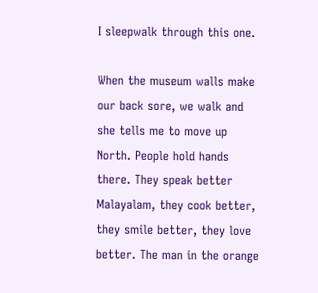I sleepwalk through this one.

When the museum walls make our back sore, we walk and she tells me to move up North. People hold hands there. They speak better Malayalam, they cook better, they smile better, they love better. The man in the orange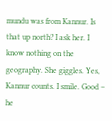mundu was from Kannur. Is that up north? I ask her. I know nothing on the geography. She giggles. Yes, Kannur counts. I smile. Good – he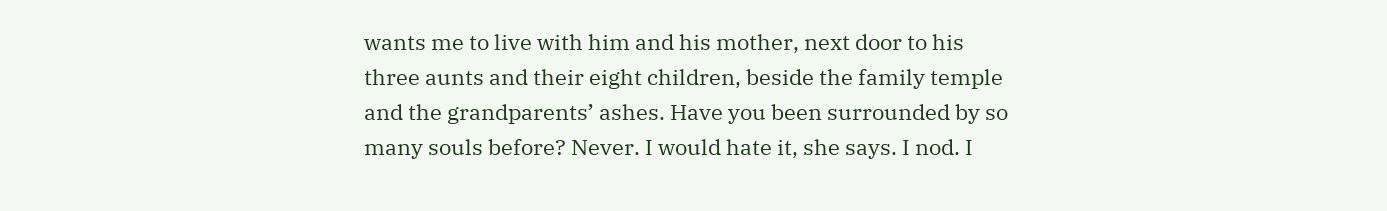wants me to live with him and his mother, next door to his three aunts and their eight children, beside the family temple and the grandparents’ ashes. Have you been surrounded by so many souls before? Never. I would hate it, she says. I nod. I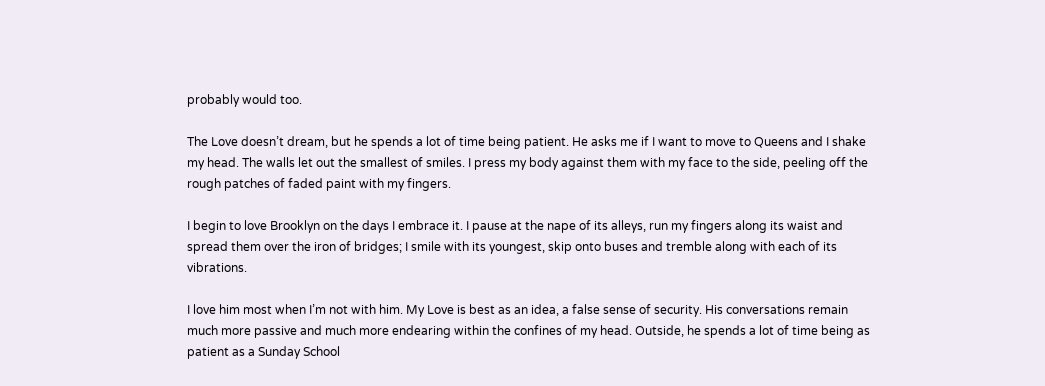probably would too.

The Love doesn’t dream, but he spends a lot of time being patient. He asks me if I want to move to Queens and I shake my head. The walls let out the smallest of smiles. I press my body against them with my face to the side, peeling off the rough patches of faded paint with my fingers.

I begin to love Brooklyn on the days I embrace it. I pause at the nape of its alleys, run my fingers along its waist and spread them over the iron of bridges; I smile with its youngest, skip onto buses and tremble along with each of its vibrations.

I love him most when I’m not with him. My Love is best as an idea, a false sense of security. His conversations remain much more passive and much more endearing within the confines of my head. Outside, he spends a lot of time being as patient as a Sunday School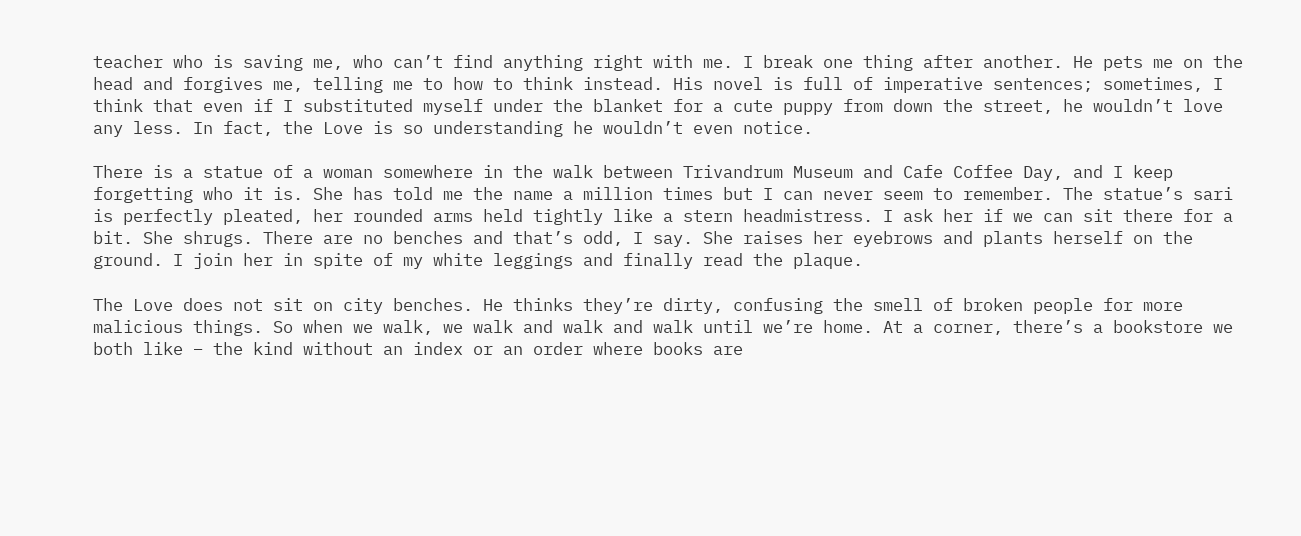teacher who is saving me, who can’t find anything right with me. I break one thing after another. He pets me on the head and forgives me, telling me to how to think instead. His novel is full of imperative sentences; sometimes, I think that even if I substituted myself under the blanket for a cute puppy from down the street, he wouldn’t love any less. In fact, the Love is so understanding he wouldn’t even notice.

There is a statue of a woman somewhere in the walk between Trivandrum Museum and Cafe Coffee Day, and I keep forgetting who it is. She has told me the name a million times but I can never seem to remember. The statue’s sari is perfectly pleated, her rounded arms held tightly like a stern headmistress. I ask her if we can sit there for a bit. She shrugs. There are no benches and that’s odd, I say. She raises her eyebrows and plants herself on the ground. I join her in spite of my white leggings and finally read the plaque.

The Love does not sit on city benches. He thinks they’re dirty, confusing the smell of broken people for more malicious things. So when we walk, we walk and walk and walk until we’re home. At a corner, there’s a bookstore we both like – the kind without an index or an order where books are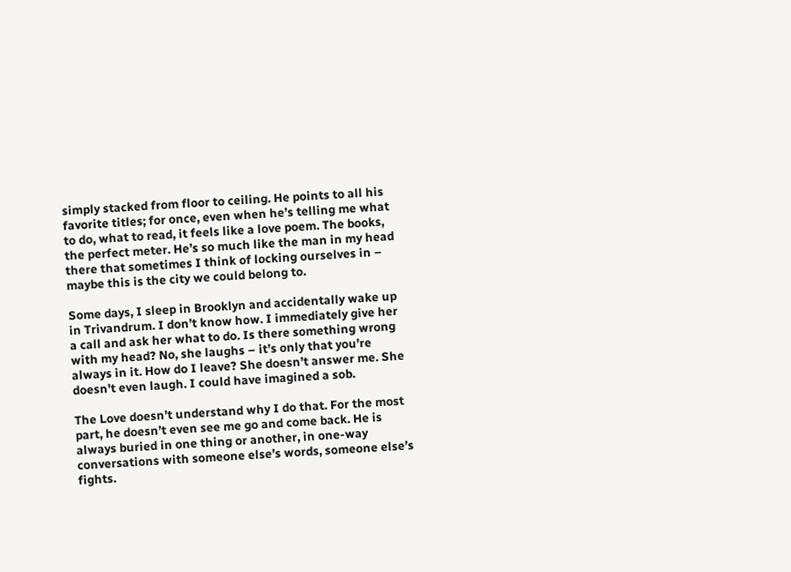simply stacked from floor to ceiling. He points to all his favorite titles; for once, even when he’s telling me what to do, what to read, it feels like a love poem. The books, the perfect meter. He’s so much like the man in my head there that sometimes I think of locking ourselves in – maybe this is the city we could belong to.

Some days, I sleep in Brooklyn and accidentally wake up in Trivandrum. I don’t know how. I immediately give her a call and ask her what to do. Is there something wrong with my head? No, she laughs – it’s only that you’re always in it. How do I leave? She doesn’t answer me. She doesn’t even laugh. I could have imagined a sob.

The Love doesn’t understand why I do that. For the most part, he doesn’t even see me go and come back. He is always buried in one thing or another, in one-way conversations with someone else’s words, someone else’s fights.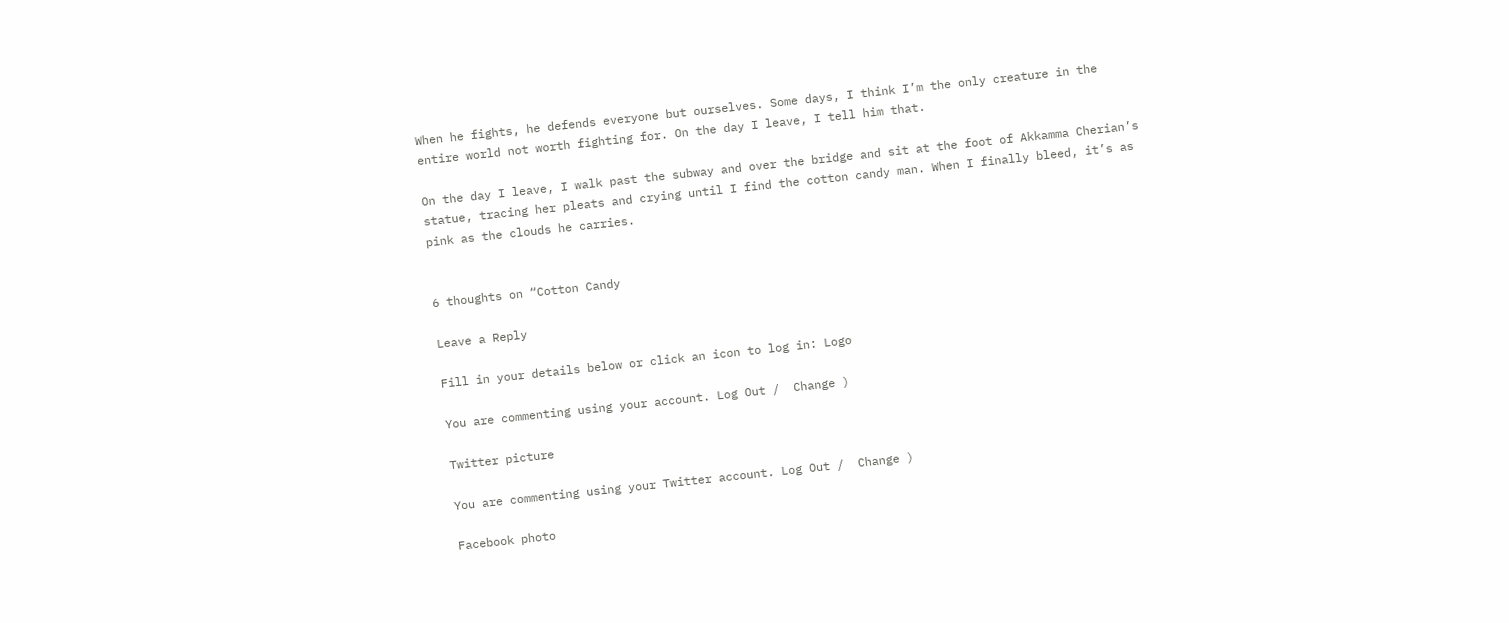When he fights, he defends everyone but ourselves. Some days, I think I’m the only creature in the entire world not worth fighting for. On the day I leave, I tell him that.

On the day I leave, I walk past the subway and over the bridge and sit at the foot of Akkamma Cherian’s statue, tracing her pleats and crying until I find the cotton candy man. When I finally bleed, it’s as pink as the clouds he carries.


6 thoughts on “Cotton Candy

Leave a Reply

Fill in your details below or click an icon to log in: Logo

You are commenting using your account. Log Out /  Change )

Twitter picture

You are commenting using your Twitter account. Log Out /  Change )

Facebook photo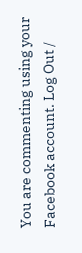You are commenting using your Facebook account. Log Out /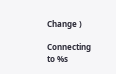Change )

Connecting to %s